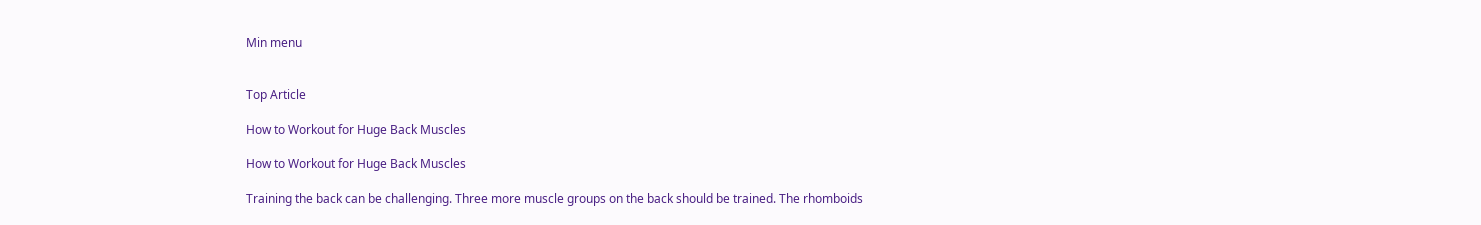Min menu


Top Article

How to Workout for Huge Back Muscles

How to Workout for Huge Back Muscles

Training the back can be challenging. Three more muscle groups on the back should be trained. The rhomboids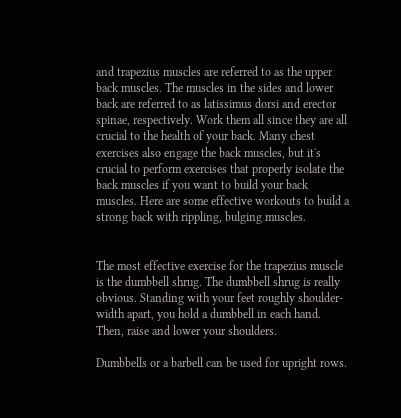and trapezius muscles are referred to as the upper back muscles. The muscles in the sides and lower back are referred to as latissimus dorsi and erector spinae, respectively. Work them all since they are all crucial to the health of your back. Many chest exercises also engage the back muscles, but it's crucial to perform exercises that properly isolate the back muscles if you want to build your back muscles. Here are some effective workouts to build a strong back with rippling, bulging muscles.


The most effective exercise for the trapezius muscle is the dumbbell shrug. The dumbbell shrug is really obvious. Standing with your feet roughly shoulder-width apart, you hold a dumbbell in each hand. Then, raise and lower your shoulders.

Dumbbells or a barbell can be used for upright rows.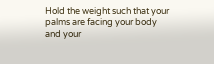Hold the weight such that your palms are facing your body and your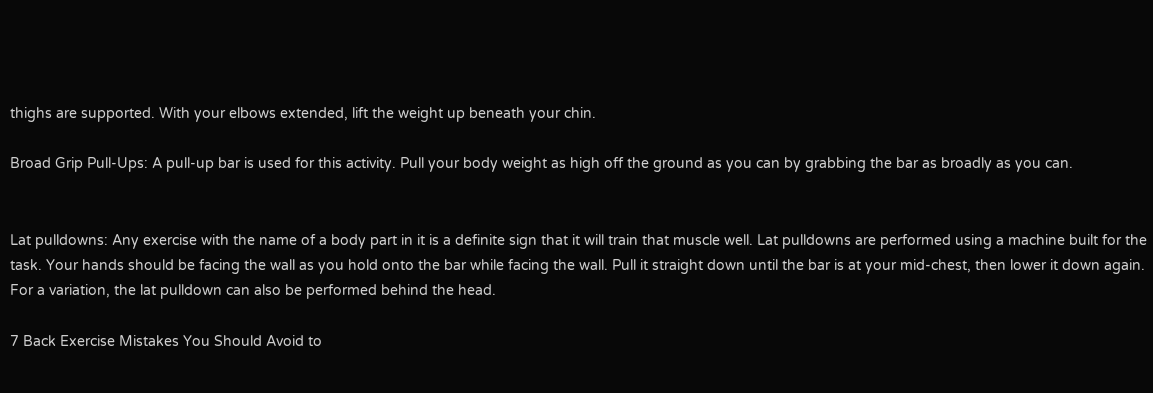thighs are supported. With your elbows extended, lift the weight up beneath your chin.

Broad Grip Pull-Ups: A pull-up bar is used for this activity. Pull your body weight as high off the ground as you can by grabbing the bar as broadly as you can.


Lat pulldowns: Any exercise with the name of a body part in it is a definite sign that it will train that muscle well. Lat pulldowns are performed using a machine built for the task. Your hands should be facing the wall as you hold onto the bar while facing the wall. Pull it straight down until the bar is at your mid-chest, then lower it down again. For a variation, the lat pulldown can also be performed behind the head.

7 Back Exercise Mistakes You Should Avoid to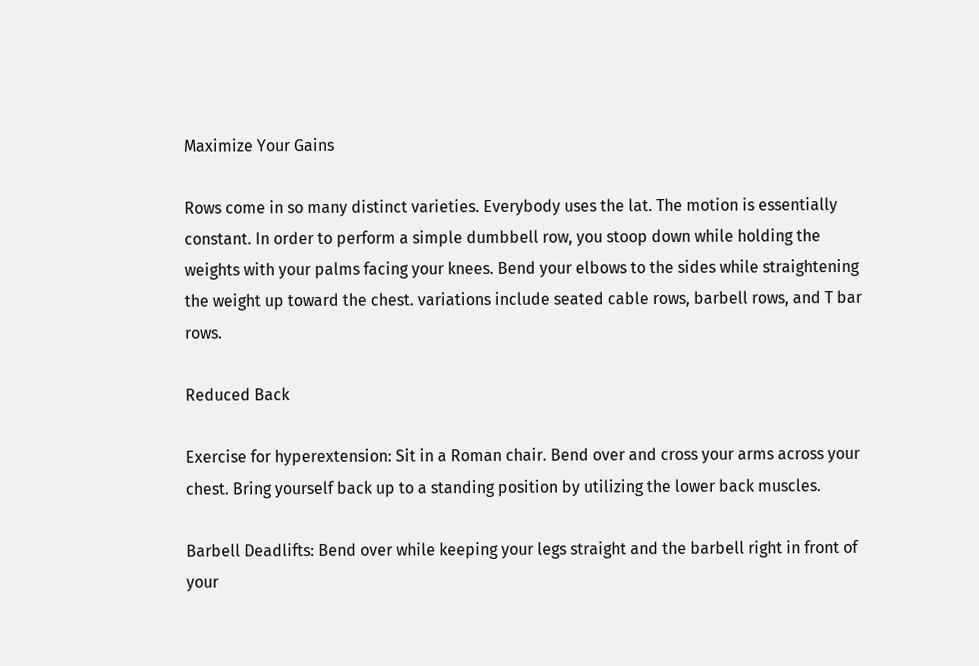Maximize Your Gains

Rows come in so many distinct varieties. Everybody uses the lat. The motion is essentially constant. In order to perform a simple dumbbell row, you stoop down while holding the weights with your palms facing your knees. Bend your elbows to the sides while straightening the weight up toward the chest. variations include seated cable rows, barbell rows, and T bar rows.

Reduced Back

Exercise for hyperextension: Sit in a Roman chair. Bend over and cross your arms across your chest. Bring yourself back up to a standing position by utilizing the lower back muscles.

Barbell Deadlifts: Bend over while keeping your legs straight and the barbell right in front of your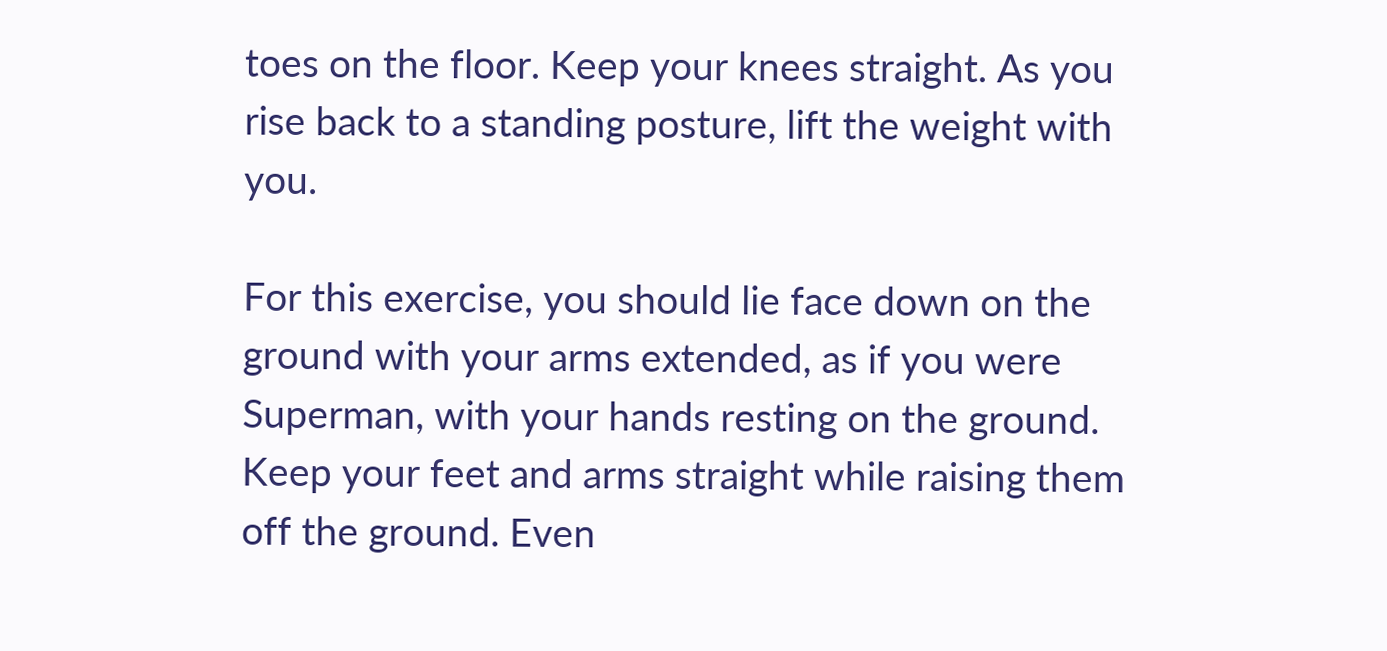toes on the floor. Keep your knees straight. As you rise back to a standing posture, lift the weight with you.

For this exercise, you should lie face down on the ground with your arms extended, as if you were Superman, with your hands resting on the ground. Keep your feet and arms straight while raising them off the ground. Even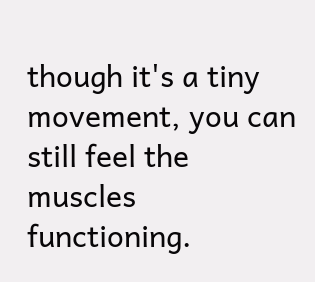though it's a tiny movement, you can still feel the muscles functioning.